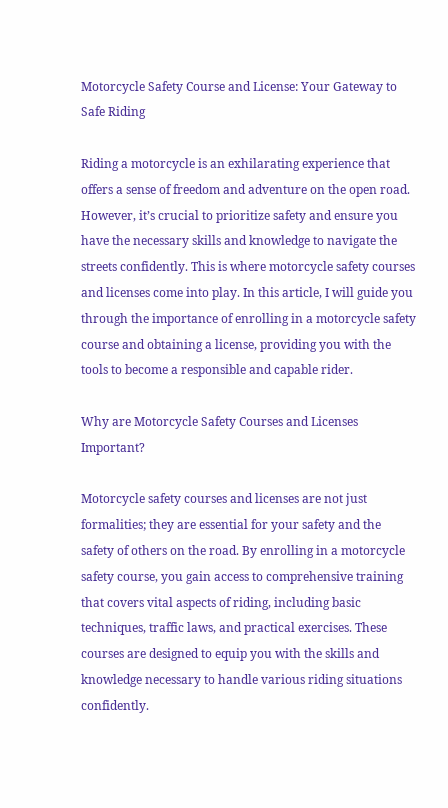Motorcycle Safety Course and License: Your Gateway to Safe Riding

Riding a motorcycle is an exhilarating experience that offers a sense of freedom and adventure on the open road. However, it’s crucial to prioritize safety and ensure you have the necessary skills and knowledge to navigate the streets confidently. This is where motorcycle safety courses and licenses come into play. In this article, I will guide you through the importance of enrolling in a motorcycle safety course and obtaining a license, providing you with the tools to become a responsible and capable rider.

Why are Motorcycle Safety Courses and Licenses Important?

Motorcycle safety courses and licenses are not just formalities; they are essential for your safety and the safety of others on the road. By enrolling in a motorcycle safety course, you gain access to comprehensive training that covers vital aspects of riding, including basic techniques, traffic laws, and practical exercises. These courses are designed to equip you with the skills and knowledge necessary to handle various riding situations confidently.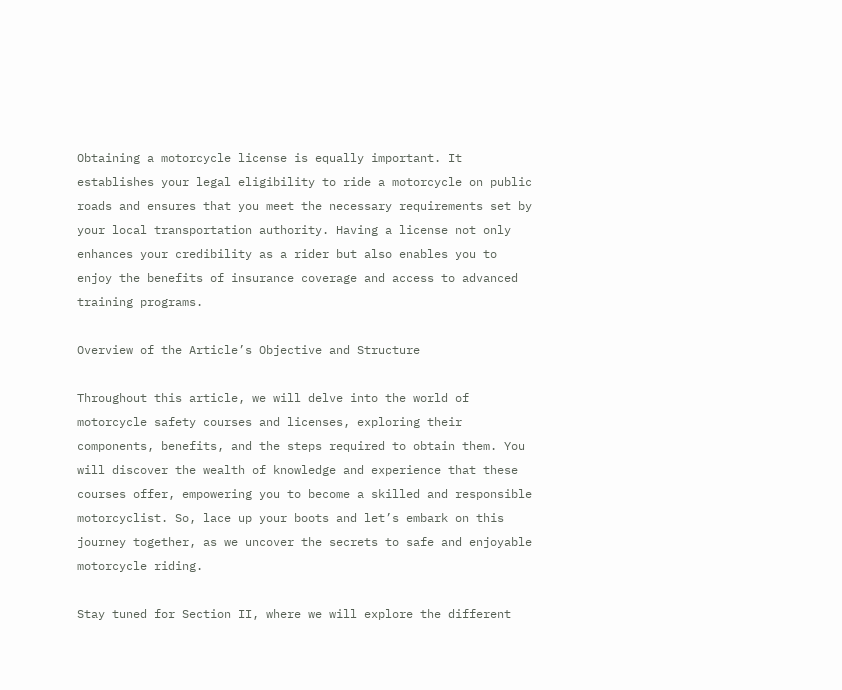Obtaining a motorcycle license is equally important. It establishes your legal eligibility to ride a motorcycle on public roads and ensures that you meet the necessary requirements set by your local transportation authority. Having a license not only enhances your credibility as a rider but also enables you to enjoy the benefits of insurance coverage and access to advanced training programs.

Overview of the Article’s Objective and Structure

Throughout this article, we will delve into the world of motorcycle safety courses and licenses, exploring their components, benefits, and the steps required to obtain them. You will discover the wealth of knowledge and experience that these courses offer, empowering you to become a skilled and responsible motorcyclist. So, lace up your boots and let’s embark on this journey together, as we uncover the secrets to safe and enjoyable motorcycle riding.

Stay tuned for Section II, where we will explore the different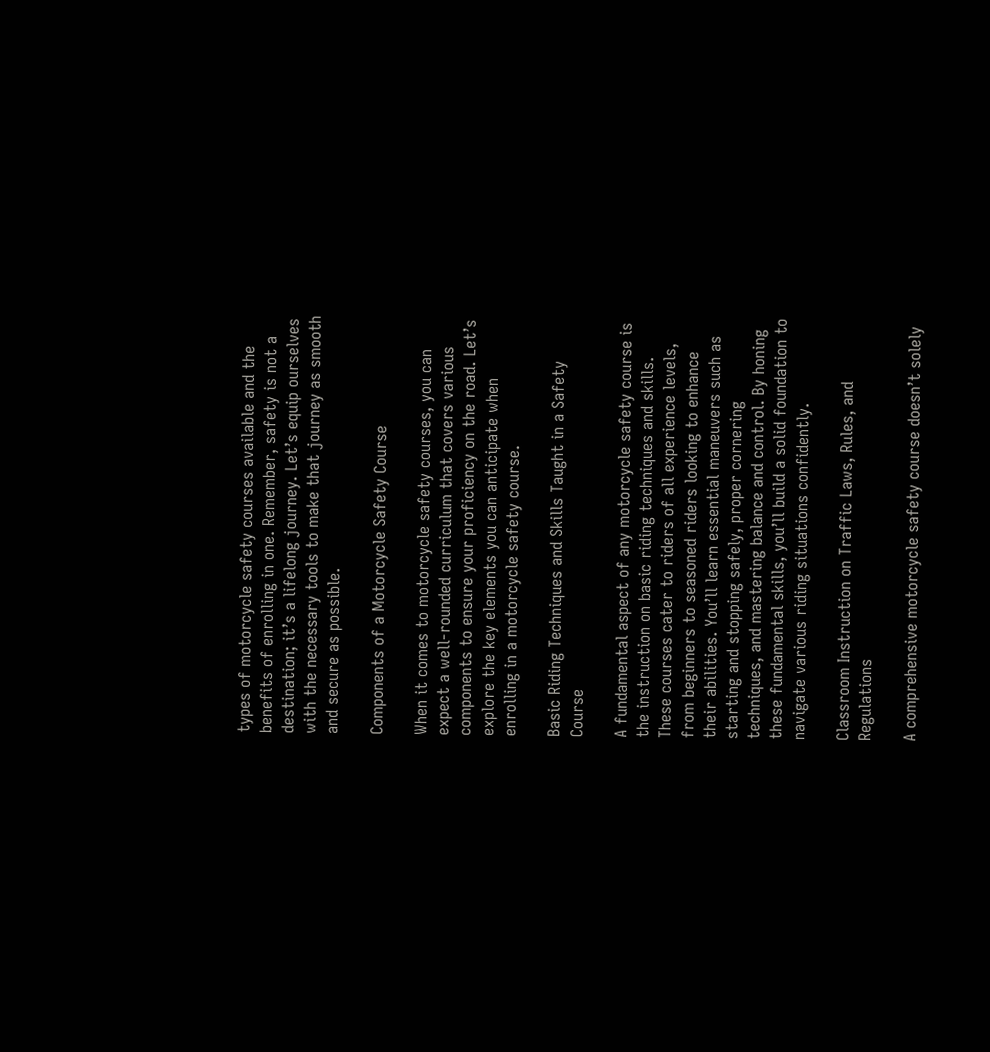types of motorcycle safety courses available and the benefits of enrolling in one. Remember, safety is not a destination; it’s a lifelong journey. Let’s equip ourselves with the necessary tools to make that journey as smooth and secure as possible.

Components of a Motorcycle Safety Course

When it comes to motorcycle safety courses, you can expect a well-rounded curriculum that covers various components to ensure your proficiency on the road. Let’s explore the key elements you can anticipate when enrolling in a motorcycle safety course.

Basic Riding Techniques and Skills Taught in a Safety Course

A fundamental aspect of any motorcycle safety course is the instruction on basic riding techniques and skills. These courses cater to riders of all experience levels, from beginners to seasoned riders looking to enhance their abilities. You’ll learn essential maneuvers such as starting and stopping safely, proper cornering techniques, and mastering balance and control. By honing these fundamental skills, you’ll build a solid foundation to navigate various riding situations confidently.

Classroom Instruction on Traffic Laws, Rules, and Regulations

A comprehensive motorcycle safety course doesn’t solely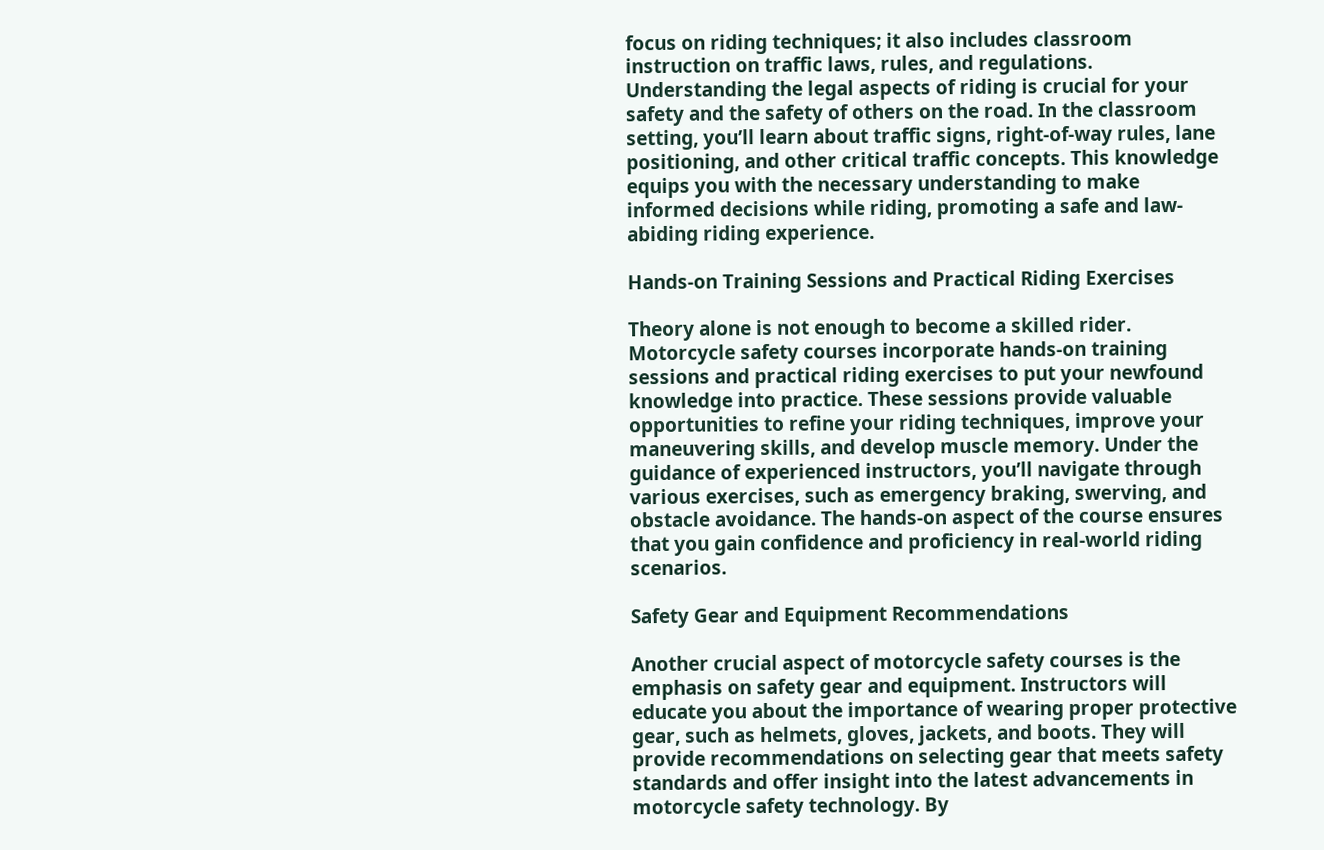focus on riding techniques; it also includes classroom instruction on traffic laws, rules, and regulations. Understanding the legal aspects of riding is crucial for your safety and the safety of others on the road. In the classroom setting, you’ll learn about traffic signs, right-of-way rules, lane positioning, and other critical traffic concepts. This knowledge equips you with the necessary understanding to make informed decisions while riding, promoting a safe and law-abiding riding experience.

Hands-on Training Sessions and Practical Riding Exercises

Theory alone is not enough to become a skilled rider. Motorcycle safety courses incorporate hands-on training sessions and practical riding exercises to put your newfound knowledge into practice. These sessions provide valuable opportunities to refine your riding techniques, improve your maneuvering skills, and develop muscle memory. Under the guidance of experienced instructors, you’ll navigate through various exercises, such as emergency braking, swerving, and obstacle avoidance. The hands-on aspect of the course ensures that you gain confidence and proficiency in real-world riding scenarios.

Safety Gear and Equipment Recommendations

Another crucial aspect of motorcycle safety courses is the emphasis on safety gear and equipment. Instructors will educate you about the importance of wearing proper protective gear, such as helmets, gloves, jackets, and boots. They will provide recommendations on selecting gear that meets safety standards and offer insight into the latest advancements in motorcycle safety technology. By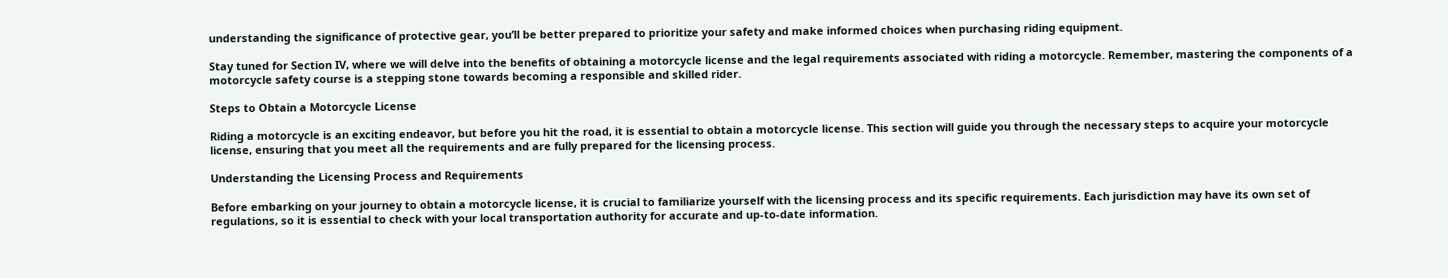understanding the significance of protective gear, you’ll be better prepared to prioritize your safety and make informed choices when purchasing riding equipment.

Stay tuned for Section IV, where we will delve into the benefits of obtaining a motorcycle license and the legal requirements associated with riding a motorcycle. Remember, mastering the components of a motorcycle safety course is a stepping stone towards becoming a responsible and skilled rider.

Steps to Obtain a Motorcycle License

Riding a motorcycle is an exciting endeavor, but before you hit the road, it is essential to obtain a motorcycle license. This section will guide you through the necessary steps to acquire your motorcycle license, ensuring that you meet all the requirements and are fully prepared for the licensing process.

Understanding the Licensing Process and Requirements

Before embarking on your journey to obtain a motorcycle license, it is crucial to familiarize yourself with the licensing process and its specific requirements. Each jurisdiction may have its own set of regulations, so it is essential to check with your local transportation authority for accurate and up-to-date information.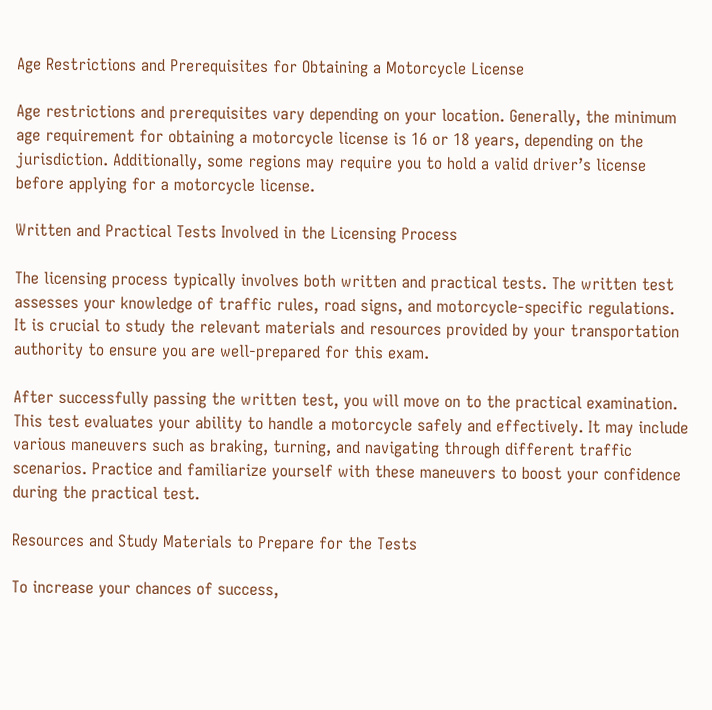Age Restrictions and Prerequisites for Obtaining a Motorcycle License

Age restrictions and prerequisites vary depending on your location. Generally, the minimum age requirement for obtaining a motorcycle license is 16 or 18 years, depending on the jurisdiction. Additionally, some regions may require you to hold a valid driver’s license before applying for a motorcycle license.

Written and Practical Tests Involved in the Licensing Process

The licensing process typically involves both written and practical tests. The written test assesses your knowledge of traffic rules, road signs, and motorcycle-specific regulations. It is crucial to study the relevant materials and resources provided by your transportation authority to ensure you are well-prepared for this exam.

After successfully passing the written test, you will move on to the practical examination. This test evaluates your ability to handle a motorcycle safely and effectively. It may include various maneuvers such as braking, turning, and navigating through different traffic scenarios. Practice and familiarize yourself with these maneuvers to boost your confidence during the practical test.

Resources and Study Materials to Prepare for the Tests

To increase your chances of success,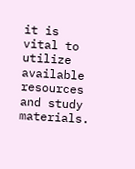it is vital to utilize available resources and study materials.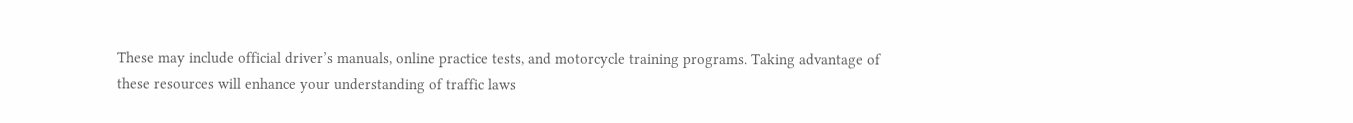These may include official driver’s manuals, online practice tests, and motorcycle training programs. Taking advantage of these resources will enhance your understanding of traffic laws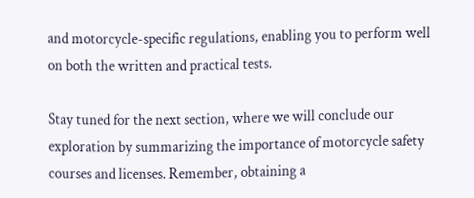and motorcycle-specific regulations, enabling you to perform well on both the written and practical tests.

Stay tuned for the next section, where we will conclude our exploration by summarizing the importance of motorcycle safety courses and licenses. Remember, obtaining a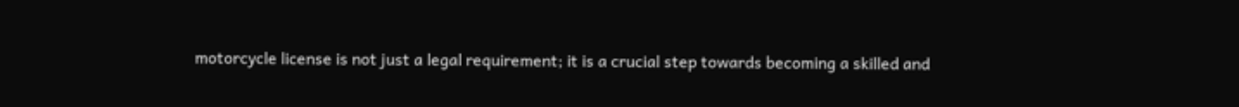motorcycle license is not just a legal requirement; it is a crucial step towards becoming a skilled and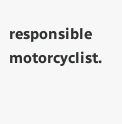responsible motorcyclist.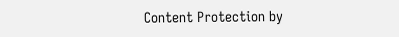Content Protection by